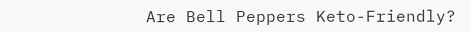Are Bell Peppers Keto-Friendly?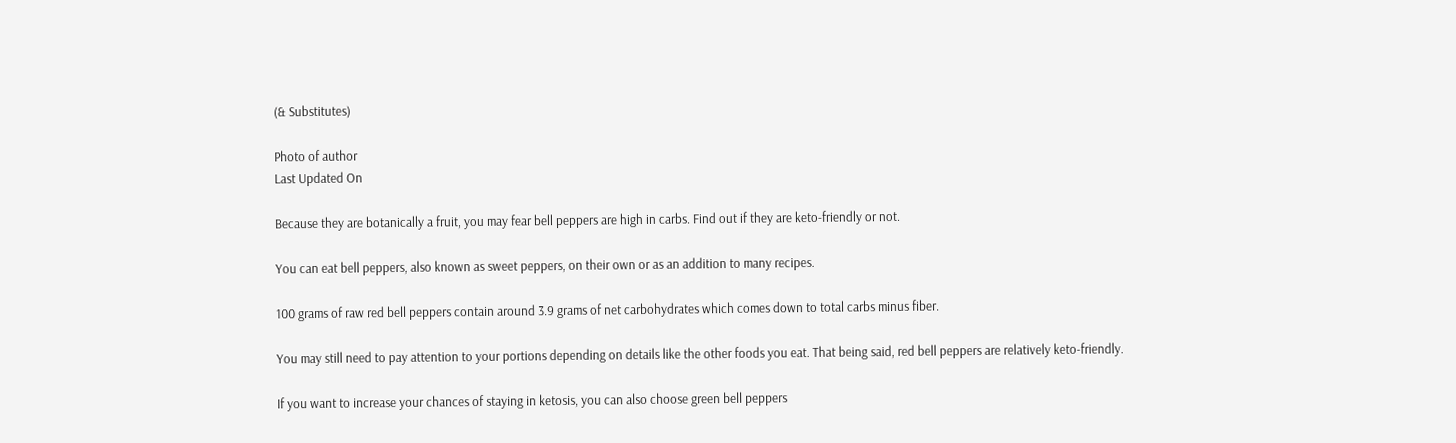(& Substitutes)

Photo of author
Last Updated On

Because they are botanically a fruit, you may fear bell peppers are high in carbs. Find out if they are keto-friendly or not.

You can eat bell peppers, also known as sweet peppers, on their own or as an addition to many recipes.

100 grams of raw red bell peppers contain around 3.9 grams of net carbohydrates which comes down to total carbs minus fiber.

You may still need to pay attention to your portions depending on details like the other foods you eat. That being said, red bell peppers are relatively keto-friendly.

If you want to increase your chances of staying in ketosis, you can also choose green bell peppers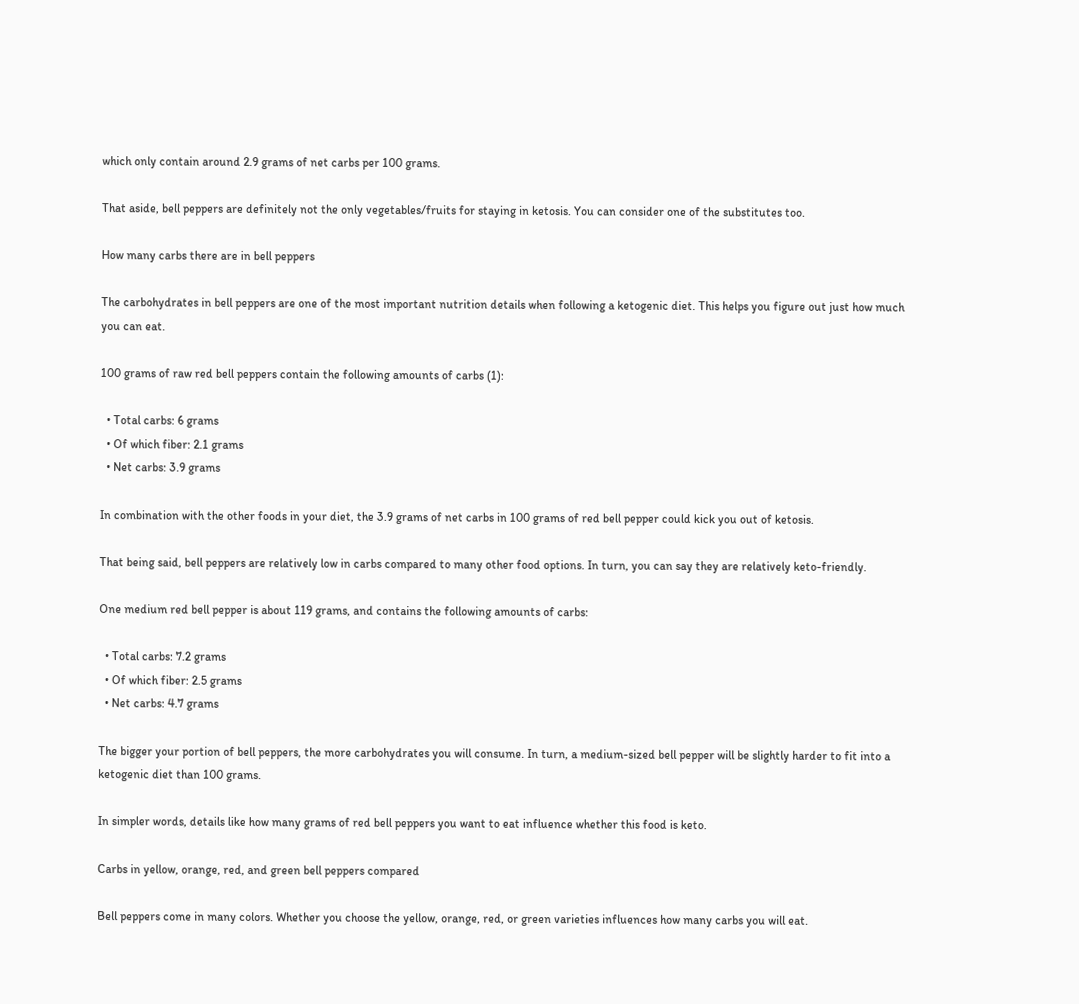which only contain around 2.9 grams of net carbs per 100 grams.

That aside, bell peppers are definitely not the only vegetables/fruits for staying in ketosis. You can consider one of the substitutes too.

How many carbs there are in bell peppers

The carbohydrates in bell peppers are one of the most important nutrition details when following a ketogenic diet. This helps you figure out just how much you can eat.

100 grams of raw red bell peppers contain the following amounts of carbs (1):

  • Total carbs: 6 grams
  • Of which fiber: 2.1 grams
  • Net carbs: 3.9 grams

In combination with the other foods in your diet, the 3.9 grams of net carbs in 100 grams of red bell pepper could kick you out of ketosis.

That being said, bell peppers are relatively low in carbs compared to many other food options. In turn, you can say they are relatively keto-friendly.

One medium red bell pepper is about 119 grams, and contains the following amounts of carbs:

  • Total carbs: 7.2 grams
  • Of which fiber: 2.5 grams
  • Net carbs: 4.7 grams

The bigger your portion of bell peppers, the more carbohydrates you will consume. In turn, a medium-sized bell pepper will be slightly harder to fit into a ketogenic diet than 100 grams.

In simpler words, details like how many grams of red bell peppers you want to eat influence whether this food is keto.

Carbs in yellow, orange, red, and green bell peppers compared

Bell peppers come in many colors. Whether you choose the yellow, orange, red, or green varieties influences how many carbs you will eat.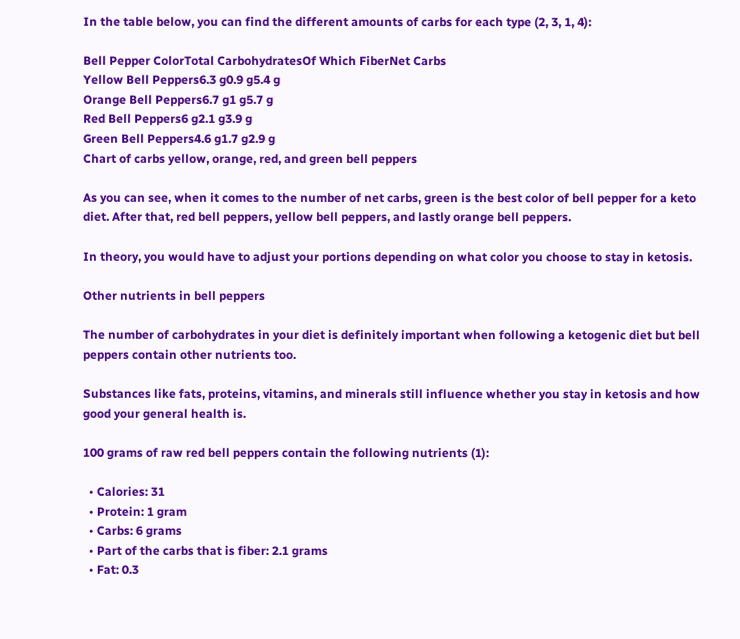In the table below, you can find the different amounts of carbs for each type (2, 3, 1, 4):

Bell Pepper ColorTotal CarbohydratesOf Which FiberNet Carbs
Yellow Bell Peppers6.3 g0.9 g5.4 g
Orange Bell Peppers6.7 g1 g5.7 g
Red Bell Peppers6 g2.1 g3.9 g
Green Bell Peppers4.6 g1.7 g2.9 g
Chart of carbs yellow, orange, red, and green bell peppers

As you can see, when it comes to the number of net carbs, green is the best color of bell pepper for a keto diet. After that, red bell peppers, yellow bell peppers, and lastly orange bell peppers.

In theory, you would have to adjust your portions depending on what color you choose to stay in ketosis.

Other nutrients in bell peppers

The number of carbohydrates in your diet is definitely important when following a ketogenic diet but bell peppers contain other nutrients too.

Substances like fats, proteins, vitamins, and minerals still influence whether you stay in ketosis and how good your general health is.

100 grams of raw red bell peppers contain the following nutrients (1):

  • Calories: 31
  • Protein: 1 gram
  • Carbs: 6 grams
  • Part of the carbs that is fiber: 2.1 grams
  • Fat: 0.3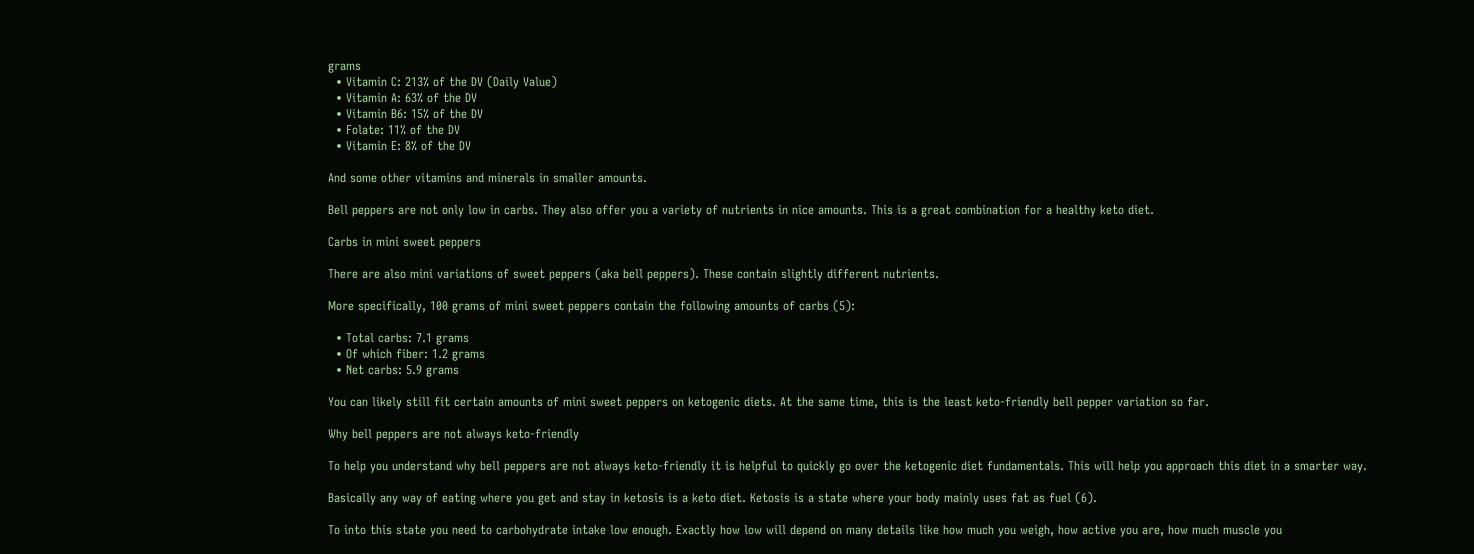grams
  • Vitamin C: 213% of the DV (Daily Value)
  • Vitamin A: 63% of the DV
  • Vitamin B6: 15% of the DV
  • Folate: 11% of the DV
  • Vitamin E: 8% of the DV

And some other vitamins and minerals in smaller amounts.

Bell peppers are not only low in carbs. They also offer you a variety of nutrients in nice amounts. This is a great combination for a healthy keto diet.

Carbs in mini sweet peppers

There are also mini variations of sweet peppers (aka bell peppers). These contain slightly different nutrients.

More specifically, 100 grams of mini sweet peppers contain the following amounts of carbs (5):

  • Total carbs: 7.1 grams
  • Of which fiber: 1.2 grams
  • Net carbs: 5.9 grams

You can likely still fit certain amounts of mini sweet peppers on ketogenic diets. At the same time, this is the least keto-friendly bell pepper variation so far.

Why bell peppers are not always keto-friendly

To help you understand why bell peppers are not always keto-friendly it is helpful to quickly go over the ketogenic diet fundamentals. This will help you approach this diet in a smarter way.

Basically any way of eating where you get and stay in ketosis is a keto diet. Ketosis is a state where your body mainly uses fat as fuel (6).

To into this state you need to carbohydrate intake low enough. Exactly how low will depend on many details like how much you weigh, how active you are, how much muscle you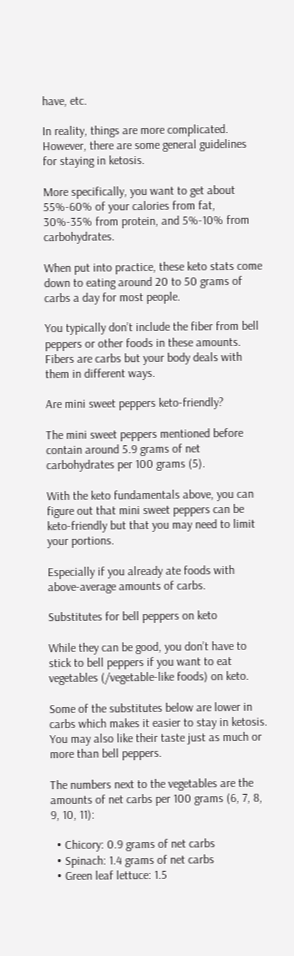have, etc.

In reality, things are more complicated. However, there are some general guidelines for staying in ketosis.

More specifically, you want to get about 55%-60% of your calories from fat, 30%-35% from protein, and 5%-10% from carbohydrates.

When put into practice, these keto stats come down to eating around 20 to 50 grams of carbs a day for most people.

You typically don’t include the fiber from bell peppers or other foods in these amounts. Fibers are carbs but your body deals with them in different ways.

Are mini sweet peppers keto-friendly?

The mini sweet peppers mentioned before contain around 5.9 grams of net carbohydrates per 100 grams (5).

With the keto fundamentals above, you can figure out that mini sweet peppers can be keto-friendly but that you may need to limit your portions.

Especially if you already ate foods with above-average amounts of carbs.

Substitutes for bell peppers on keto

While they can be good, you don’t have to stick to bell peppers if you want to eat vegetables (/vegetable-like foods) on keto.

Some of the substitutes below are lower in carbs which makes it easier to stay in ketosis. You may also like their taste just as much or more than bell peppers.

The numbers next to the vegetables are the amounts of net carbs per 100 grams (6, 7, 8, 9, 10, 11):

  • Chicory: 0.9 grams of net carbs
  • Spinach: 1.4 grams of net carbs
  • Green leaf lettuce: 1.5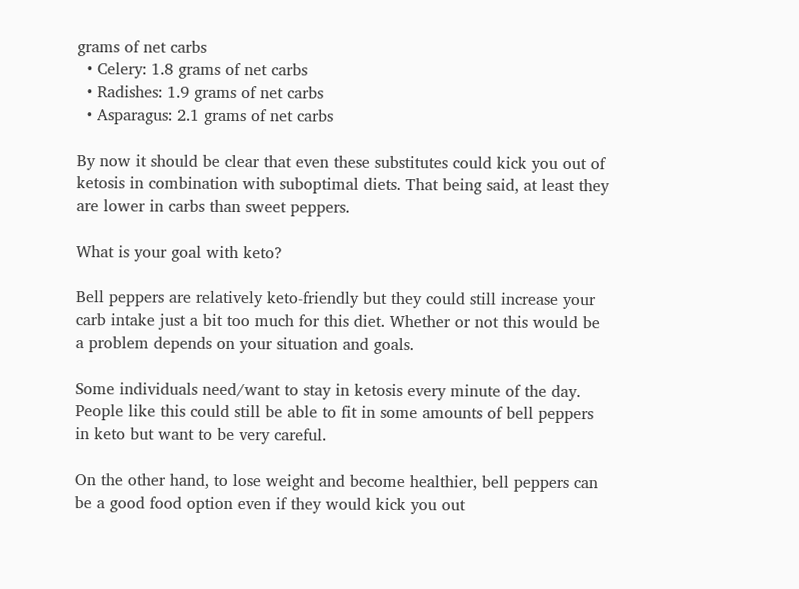grams of net carbs
  • Celery: 1.8 grams of net carbs
  • Radishes: 1.9 grams of net carbs
  • Asparagus: 2.1 grams of net carbs

By now it should be clear that even these substitutes could kick you out of ketosis in combination with suboptimal diets. That being said, at least they are lower in carbs than sweet peppers.

What is your goal with keto?

Bell peppers are relatively keto-friendly but they could still increase your carb intake just a bit too much for this diet. Whether or not this would be a problem depends on your situation and goals.

Some individuals need/want to stay in ketosis every minute of the day. People like this could still be able to fit in some amounts of bell peppers in keto but want to be very careful.

On the other hand, to lose weight and become healthier, bell peppers can be a good food option even if they would kick you out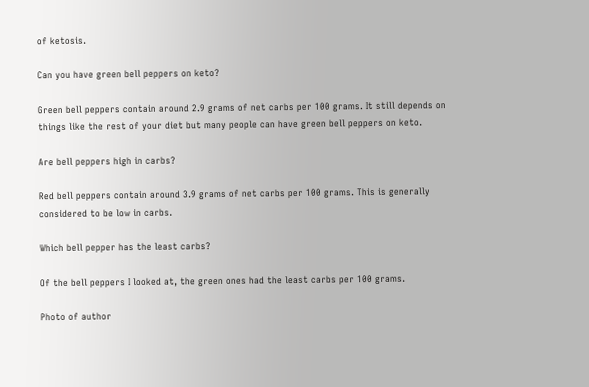of ketosis.

Can you have green bell peppers on keto?

Green bell peppers contain around 2.9 grams of net carbs per 100 grams. It still depends on things like the rest of your diet but many people can have green bell peppers on keto.

Are bell peppers high in carbs?

Red bell peppers contain around 3.9 grams of net carbs per 100 grams. This is generally considered to be low in carbs.

Which bell pepper has the least carbs?

Of the bell peppers I looked at, the green ones had the least carbs per 100 grams.

Photo of author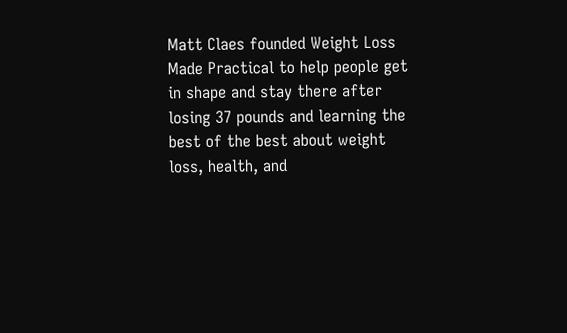Matt Claes founded Weight Loss Made Practical to help people get in shape and stay there after losing 37 pounds and learning the best of the best about weight loss, health, and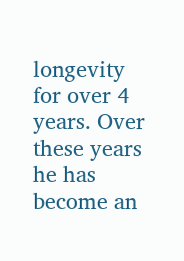longevity for over 4 years. Over these years he has become an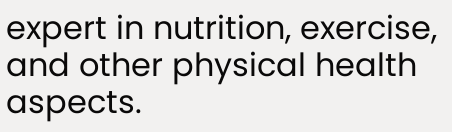expert in nutrition, exercise, and other physical health aspects.